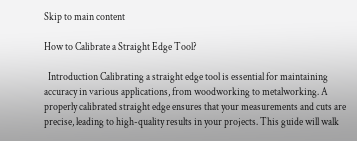Skip to main content

How to Calibrate a Straight Edge Tool?

  Introduction Calibrating a straight edge tool is essential for maintaining accuracy in various applications, from woodworking to metalworking. A properly calibrated straight edge ensures that your measurements and cuts are precise, leading to high-quality results in your projects. This guide will walk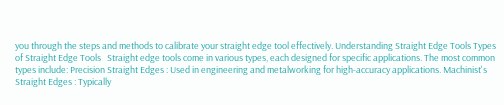you through the steps and methods to calibrate your straight edge tool effectively. Understanding Straight Edge Tools Types of Straight Edge Tools   Straight edge tools come in various types, each designed for specific applications. The most common types include: Precision Straight Edges : Used in engineering and metalworking for high-accuracy applications. Machinist's Straight Edges : Typically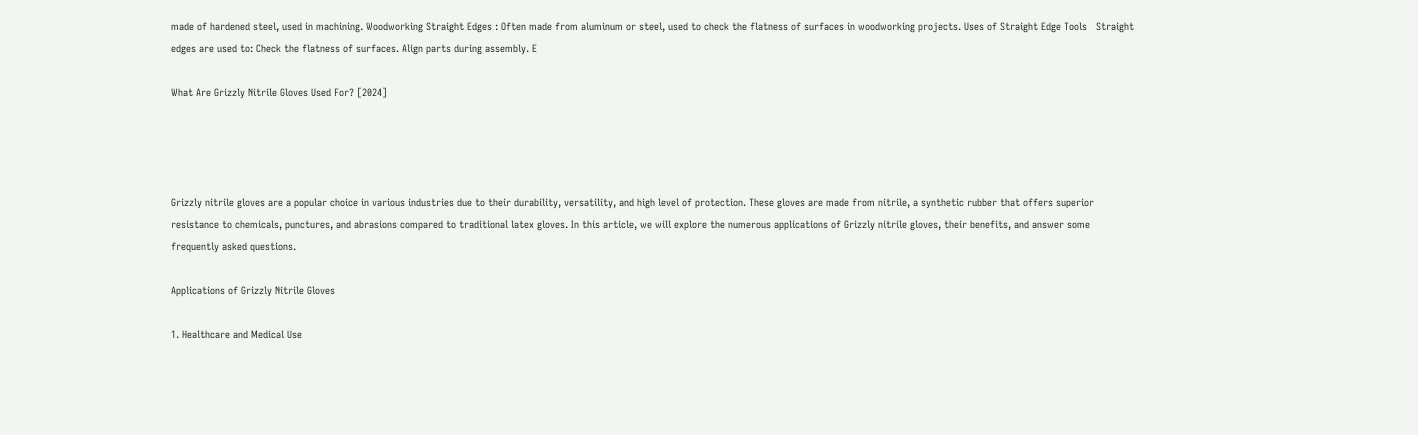made of hardened steel, used in machining. Woodworking Straight Edges : Often made from aluminum or steel, used to check the flatness of surfaces in woodworking projects. Uses of Straight Edge Tools   Straight edges are used to: Check the flatness of surfaces. Align parts during assembly. E

What Are Grizzly Nitrile Gloves Used For? [2024]




Grizzly nitrile gloves are a popular choice in various industries due to their durability, versatility, and high level of protection. These gloves are made from nitrile, a synthetic rubber that offers superior resistance to chemicals, punctures, and abrasions compared to traditional latex gloves. In this article, we will explore the numerous applications of Grizzly nitrile gloves, their benefits, and answer some frequently asked questions.

Applications of Grizzly Nitrile Gloves

1. Healthcare and Medical Use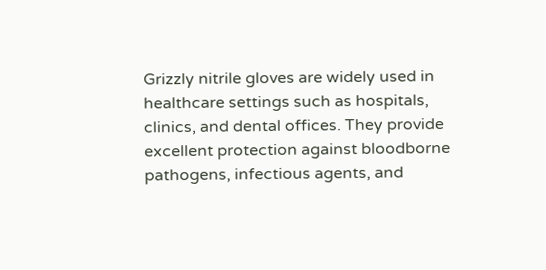Grizzly nitrile gloves are widely used in healthcare settings such as hospitals, clinics, and dental offices. They provide excellent protection against bloodborne pathogens, infectious agents, and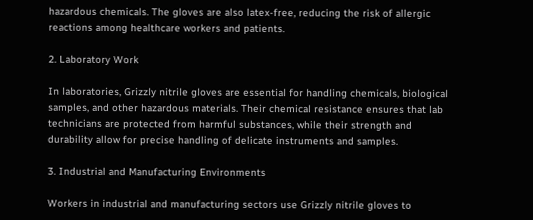hazardous chemicals. The gloves are also latex-free, reducing the risk of allergic reactions among healthcare workers and patients.

2. Laboratory Work

In laboratories, Grizzly nitrile gloves are essential for handling chemicals, biological samples, and other hazardous materials. Their chemical resistance ensures that lab technicians are protected from harmful substances, while their strength and durability allow for precise handling of delicate instruments and samples.

3. Industrial and Manufacturing Environments

Workers in industrial and manufacturing sectors use Grizzly nitrile gloves to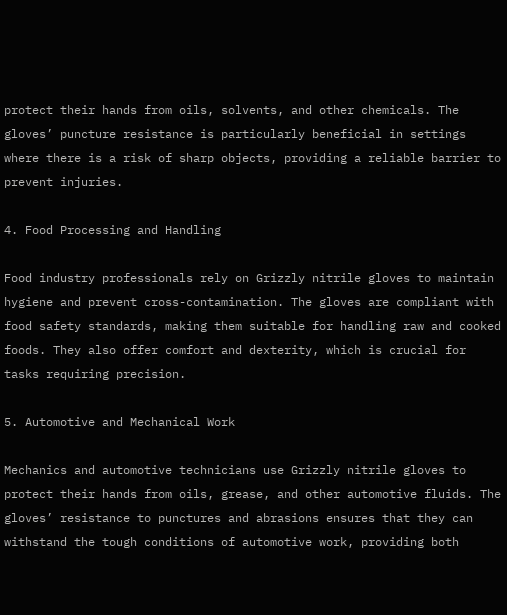protect their hands from oils, solvents, and other chemicals. The gloves’ puncture resistance is particularly beneficial in settings where there is a risk of sharp objects, providing a reliable barrier to prevent injuries.

4. Food Processing and Handling

Food industry professionals rely on Grizzly nitrile gloves to maintain hygiene and prevent cross-contamination. The gloves are compliant with food safety standards, making them suitable for handling raw and cooked foods. They also offer comfort and dexterity, which is crucial for tasks requiring precision.

5. Automotive and Mechanical Work

Mechanics and automotive technicians use Grizzly nitrile gloves to protect their hands from oils, grease, and other automotive fluids. The gloves’ resistance to punctures and abrasions ensures that they can withstand the tough conditions of automotive work, providing both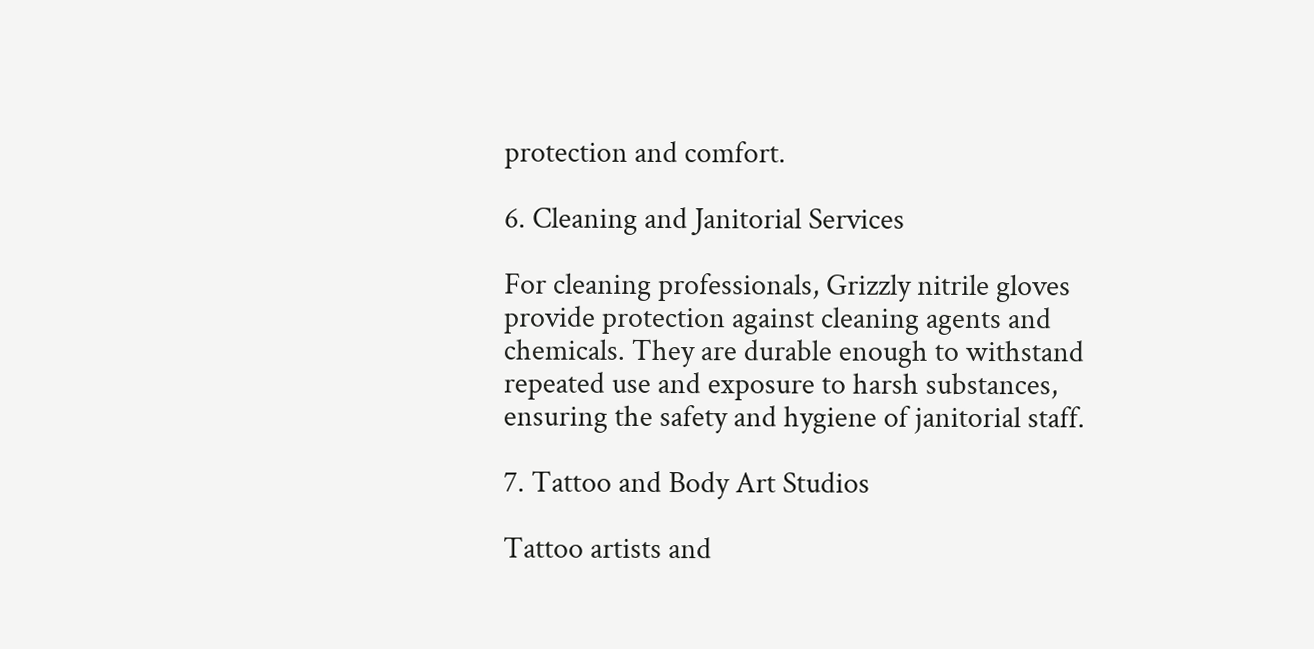protection and comfort.

6. Cleaning and Janitorial Services

For cleaning professionals, Grizzly nitrile gloves provide protection against cleaning agents and chemicals. They are durable enough to withstand repeated use and exposure to harsh substances, ensuring the safety and hygiene of janitorial staff.

7. Tattoo and Body Art Studios

Tattoo artists and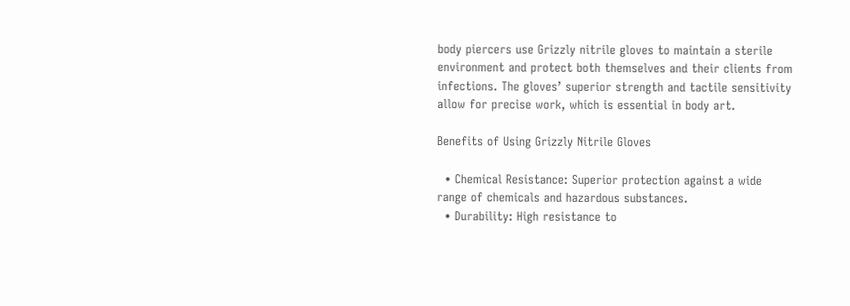body piercers use Grizzly nitrile gloves to maintain a sterile environment and protect both themselves and their clients from infections. The gloves’ superior strength and tactile sensitivity allow for precise work, which is essential in body art.

Benefits of Using Grizzly Nitrile Gloves

  • Chemical Resistance: Superior protection against a wide range of chemicals and hazardous substances.
  • Durability: High resistance to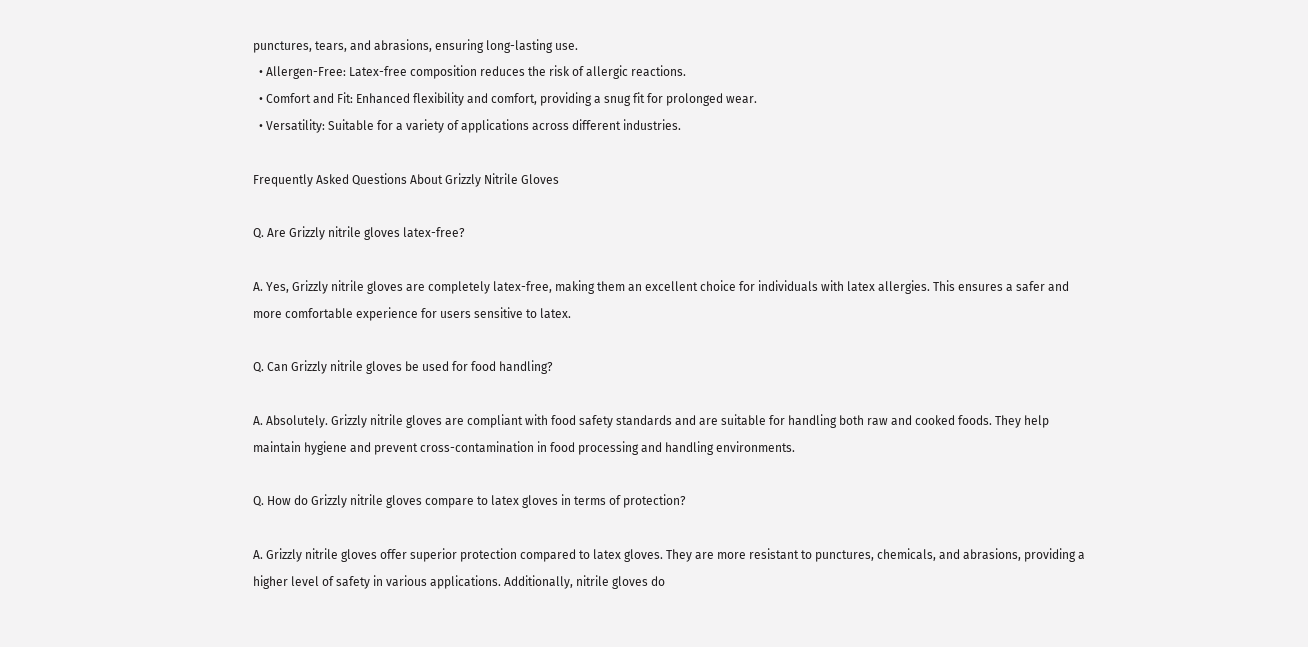punctures, tears, and abrasions, ensuring long-lasting use.
  • Allergen-Free: Latex-free composition reduces the risk of allergic reactions.
  • Comfort and Fit: Enhanced flexibility and comfort, providing a snug fit for prolonged wear.
  • Versatility: Suitable for a variety of applications across different industries.

Frequently Asked Questions About Grizzly Nitrile Gloves

Q. Are Grizzly nitrile gloves latex-free?

A. Yes, Grizzly nitrile gloves are completely latex-free, making them an excellent choice for individuals with latex allergies. This ensures a safer and more comfortable experience for users sensitive to latex.

Q. Can Grizzly nitrile gloves be used for food handling?

A. Absolutely. Grizzly nitrile gloves are compliant with food safety standards and are suitable for handling both raw and cooked foods. They help maintain hygiene and prevent cross-contamination in food processing and handling environments.

Q. How do Grizzly nitrile gloves compare to latex gloves in terms of protection?

A. Grizzly nitrile gloves offer superior protection compared to latex gloves. They are more resistant to punctures, chemicals, and abrasions, providing a higher level of safety in various applications. Additionally, nitrile gloves do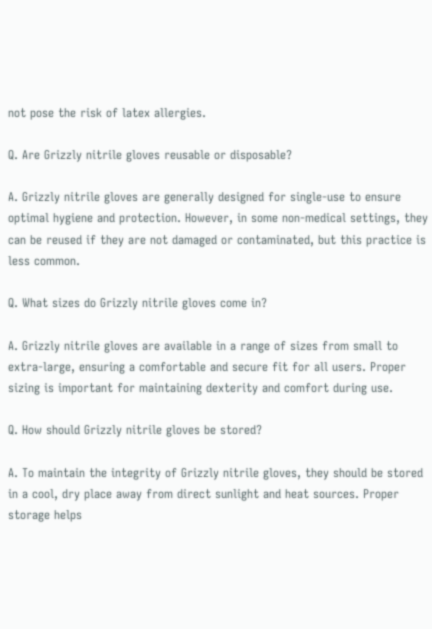not pose the risk of latex allergies.

Q. Are Grizzly nitrile gloves reusable or disposable?

A. Grizzly nitrile gloves are generally designed for single-use to ensure optimal hygiene and protection. However, in some non-medical settings, they can be reused if they are not damaged or contaminated, but this practice is less common.

Q. What sizes do Grizzly nitrile gloves come in?

A. Grizzly nitrile gloves are available in a range of sizes from small to extra-large, ensuring a comfortable and secure fit for all users. Proper sizing is important for maintaining dexterity and comfort during use.

Q. How should Grizzly nitrile gloves be stored?

A. To maintain the integrity of Grizzly nitrile gloves, they should be stored in a cool, dry place away from direct sunlight and heat sources. Proper storage helps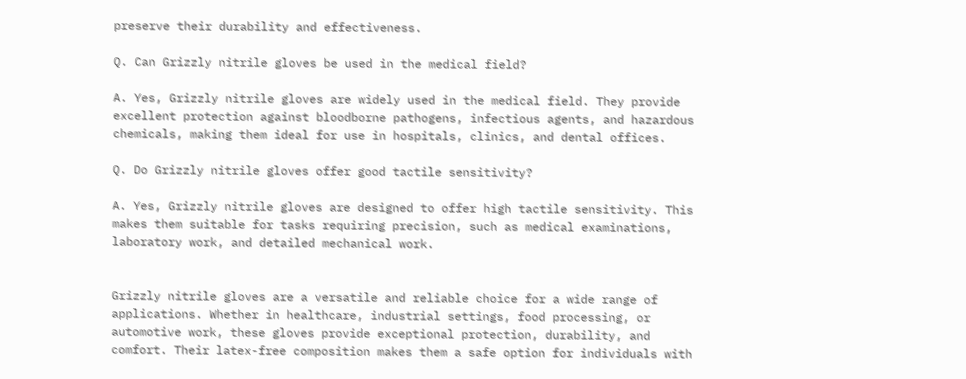preserve their durability and effectiveness.

Q. Can Grizzly nitrile gloves be used in the medical field?

A. Yes, Grizzly nitrile gloves are widely used in the medical field. They provide excellent protection against bloodborne pathogens, infectious agents, and hazardous chemicals, making them ideal for use in hospitals, clinics, and dental offices.

Q. Do Grizzly nitrile gloves offer good tactile sensitivity?

A. Yes, Grizzly nitrile gloves are designed to offer high tactile sensitivity. This makes them suitable for tasks requiring precision, such as medical examinations, laboratory work, and detailed mechanical work.


Grizzly nitrile gloves are a versatile and reliable choice for a wide range of applications. Whether in healthcare, industrial settings, food processing, or automotive work, these gloves provide exceptional protection, durability, and comfort. Their latex-free composition makes them a safe option for individuals with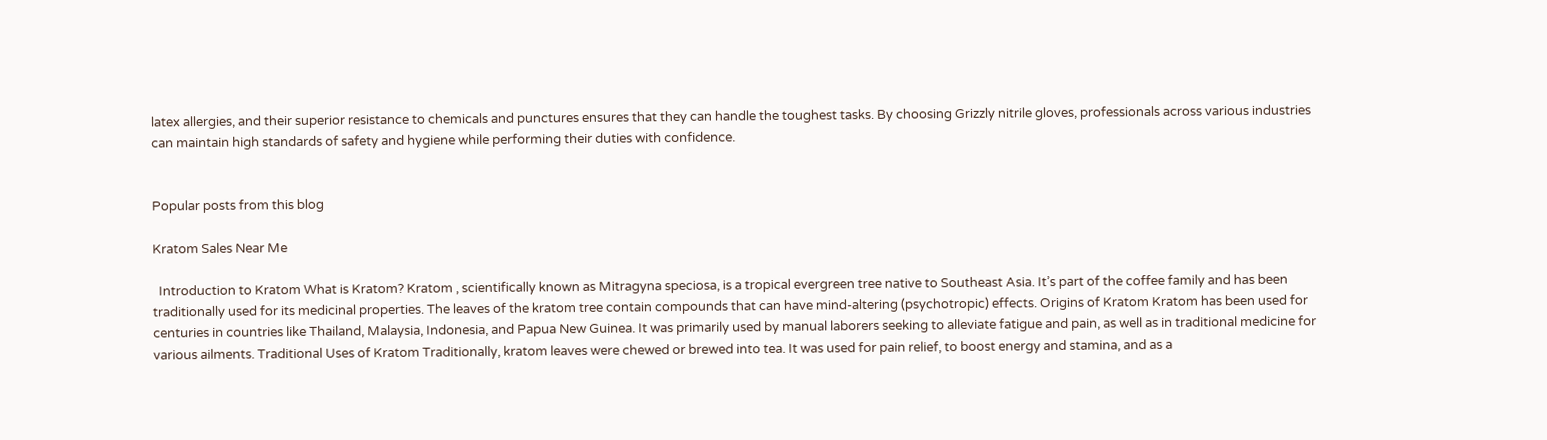latex allergies, and their superior resistance to chemicals and punctures ensures that they can handle the toughest tasks. By choosing Grizzly nitrile gloves, professionals across various industries can maintain high standards of safety and hygiene while performing their duties with confidence.


Popular posts from this blog

Kratom Sales Near Me

  Introduction to Kratom What is Kratom? Kratom , scientifically known as Mitragyna speciosa, is a tropical evergreen tree native to Southeast Asia. It’s part of the coffee family and has been traditionally used for its medicinal properties. The leaves of the kratom tree contain compounds that can have mind-altering (psychotropic) effects. Origins of Kratom Kratom has been used for centuries in countries like Thailand, Malaysia, Indonesia, and Papua New Guinea. It was primarily used by manual laborers seeking to alleviate fatigue and pain, as well as in traditional medicine for various ailments. Traditional Uses of Kratom Traditionally, kratom leaves were chewed or brewed into tea. It was used for pain relief, to boost energy and stamina, and as a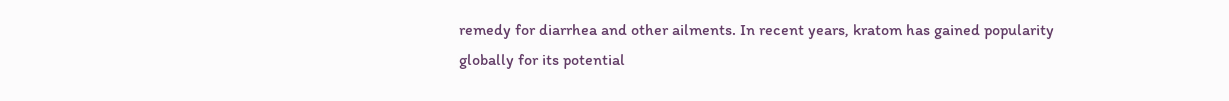remedy for diarrhea and other ailments. In recent years, kratom has gained popularity globally for its potential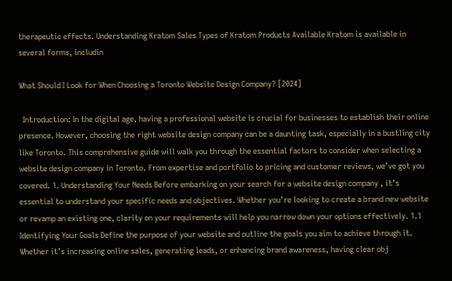therapeutic effects. Understanding Kratom Sales Types of Kratom Products Available Kratom is available in several forms, includin

What Should I Look for When Choosing a Toronto Website Design Company? [2024]

  Introduction: In the digital age, having a professional website is crucial for businesses to establish their online presence. However, choosing the right website design company can be a daunting task, especially in a bustling city like Toronto. This comprehensive guide will walk you through the essential factors to consider when selecting a website design company in Toronto. From expertise and portfolio to pricing and customer reviews, we’ve got you covered. 1. Understanding Your Needs Before embarking on your search for a website design company , it’s essential to understand your specific needs and objectives. Whether you’re looking to create a brand new website or revamp an existing one, clarity on your requirements will help you narrow down your options effectively. 1.1 Identifying Your Goals Define the purpose of your website and outline the goals you aim to achieve through it. Whether it’s increasing online sales, generating leads, or enhancing brand awareness, having clear obj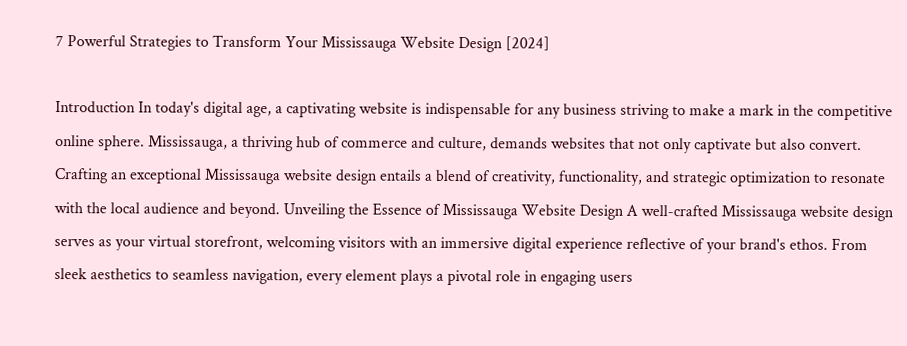7 Powerful Strategies to Transform Your Mississauga Website Design [2024]

Introduction In today's digital age, a captivating website is indispensable for any business striving to make a mark in the competitive online sphere. Mississauga, a thriving hub of commerce and culture, demands websites that not only captivate but also convert. Crafting an exceptional Mississauga website design entails a blend of creativity, functionality, and strategic optimization to resonate with the local audience and beyond. Unveiling the Essence of Mississauga Website Design A well-crafted Mississauga website design serves as your virtual storefront, welcoming visitors with an immersive digital experience reflective of your brand's ethos. From sleek aesthetics to seamless navigation, every element plays a pivotal role in engaging users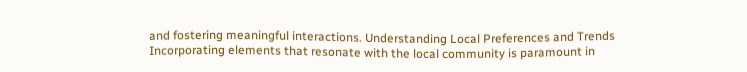and fostering meaningful interactions. Understanding Local Preferences and Trends Incorporating elements that resonate with the local community is paramount in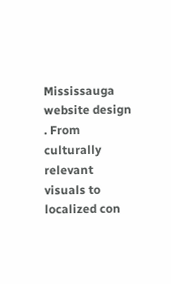Mississauga website design . From culturally relevant visuals to localized con